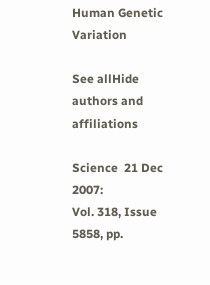Human Genetic Variation

See allHide authors and affiliations

Science  21 Dec 2007:
Vol. 318, Issue 5858, pp.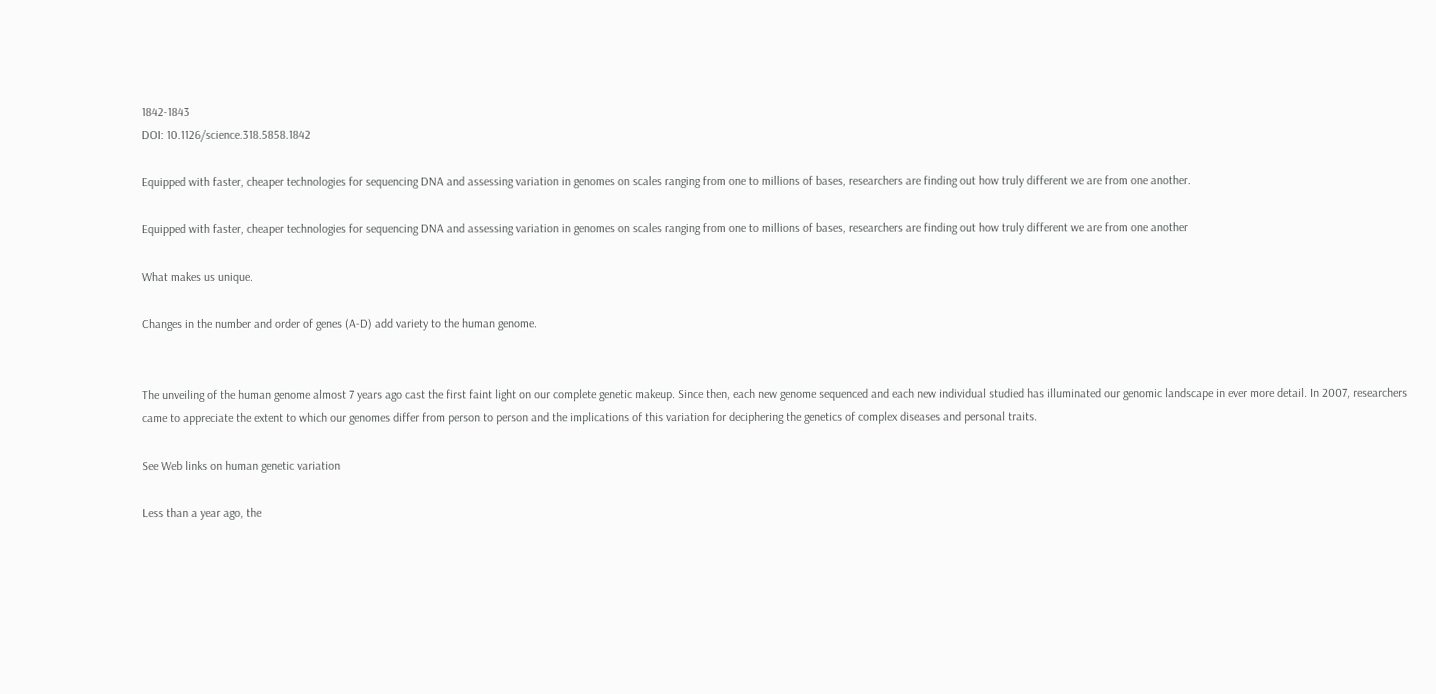1842-1843
DOI: 10.1126/science.318.5858.1842

Equipped with faster, cheaper technologies for sequencing DNA and assessing variation in genomes on scales ranging from one to millions of bases, researchers are finding out how truly different we are from one another.

Equipped with faster, cheaper technologies for sequencing DNA and assessing variation in genomes on scales ranging from one to millions of bases, researchers are finding out how truly different we are from one another

What makes us unique.

Changes in the number and order of genes (A-D) add variety to the human genome.


The unveiling of the human genome almost 7 years ago cast the first faint light on our complete genetic makeup. Since then, each new genome sequenced and each new individual studied has illuminated our genomic landscape in ever more detail. In 2007, researchers came to appreciate the extent to which our genomes differ from person to person and the implications of this variation for deciphering the genetics of complex diseases and personal traits.

See Web links on human genetic variation

Less than a year ago, the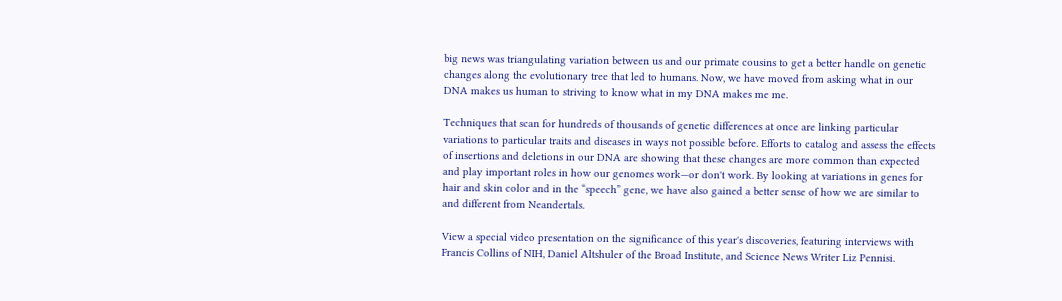big news was triangulating variation between us and our primate cousins to get a better handle on genetic changes along the evolutionary tree that led to humans. Now, we have moved from asking what in our DNA makes us human to striving to know what in my DNA makes me me.

Techniques that scan for hundreds of thousands of genetic differences at once are linking particular variations to particular traits and diseases in ways not possible before. Efforts to catalog and assess the effects of insertions and deletions in our DNA are showing that these changes are more common than expected and play important roles in how our genomes work—or don't work. By looking at variations in genes for hair and skin color and in the “speech” gene, we have also gained a better sense of how we are similar to and different from Neandertals.

View a special video presentation on the significance of this year's discoveries, featuring interviews with Francis Collins of NIH, Daniel Altshuler of the Broad Institute, and Science News Writer Liz Pennisi.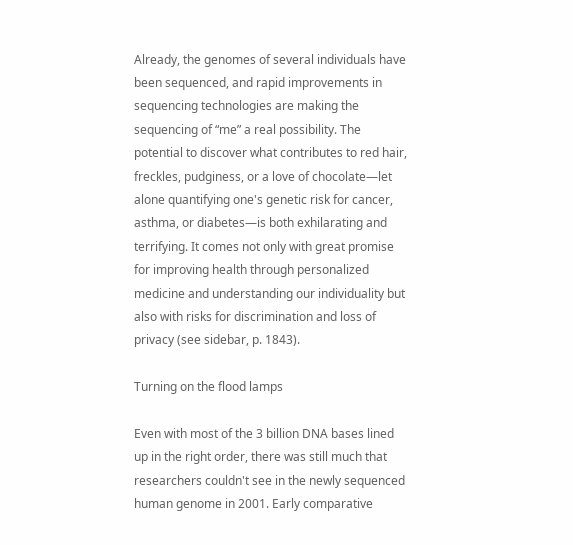Already, the genomes of several individuals have been sequenced, and rapid improvements in sequencing technologies are making the sequencing of “me” a real possibility. The potential to discover what contributes to red hair, freckles, pudginess, or a love of chocolate—let alone quantifying one's genetic risk for cancer, asthma, or diabetes—is both exhilarating and terrifying. It comes not only with great promise for improving health through personalized medicine and understanding our individuality but also with risks for discrimination and loss of privacy (see sidebar, p. 1843).

Turning on the flood lamps

Even with most of the 3 billion DNA bases lined up in the right order, there was still much that researchers couldn't see in the newly sequenced human genome in 2001. Early comparative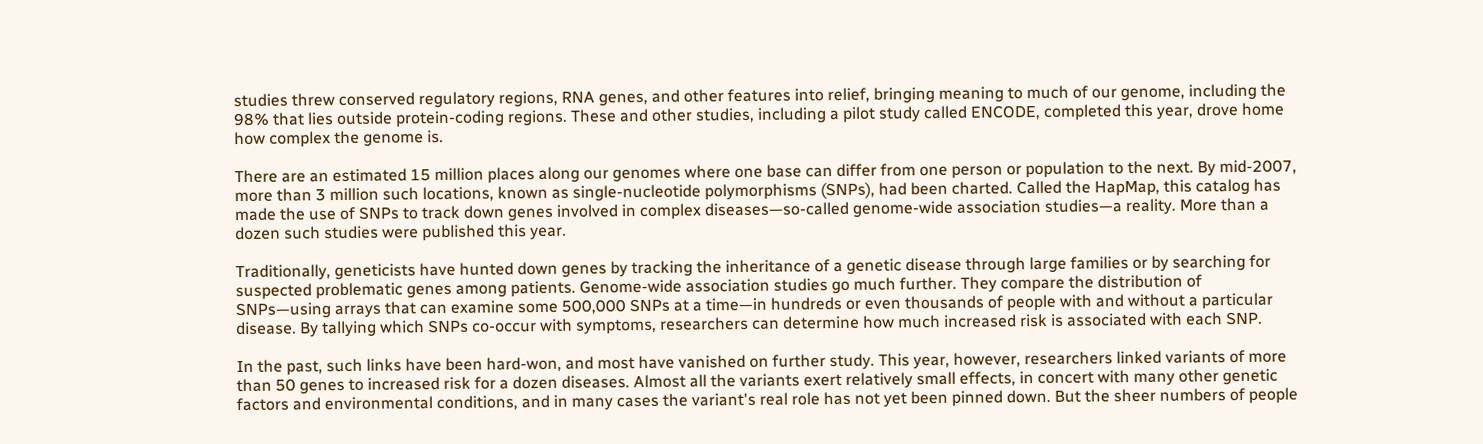studies threw conserved regulatory regions, RNA genes, and other features into relief, bringing meaning to much of our genome, including the 98% that lies outside protein-coding regions. These and other studies, including a pilot study called ENCODE, completed this year, drove home how complex the genome is.

There are an estimated 15 million places along our genomes where one base can differ from one person or population to the next. By mid-2007, more than 3 million such locations, known as single-nucleotide polymorphisms (SNPs), had been charted. Called the HapMap, this catalog has made the use of SNPs to track down genes involved in complex diseases—so-called genome-wide association studies—a reality. More than a dozen such studies were published this year.

Traditionally, geneticists have hunted down genes by tracking the inheritance of a genetic disease through large families or by searching for suspected problematic genes among patients. Genome-wide association studies go much further. They compare the distribution of SNPs—using arrays that can examine some 500,000 SNPs at a time—in hundreds or even thousands of people with and without a particular disease. By tallying which SNPs co-occur with symptoms, researchers can determine how much increased risk is associated with each SNP.

In the past, such links have been hard-won, and most have vanished on further study. This year, however, researchers linked variants of more than 50 genes to increased risk for a dozen diseases. Almost all the variants exert relatively small effects, in concert with many other genetic factors and environmental conditions, and in many cases the variant's real role has not yet been pinned down. But the sheer numbers of people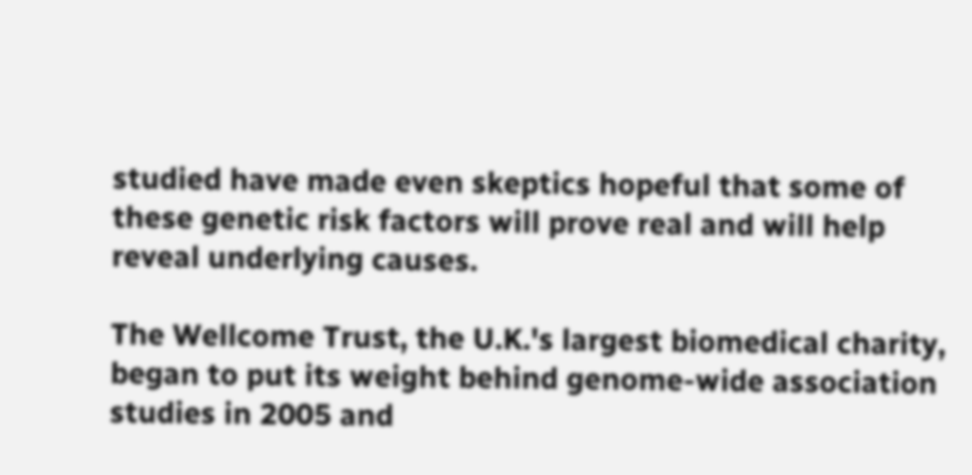studied have made even skeptics hopeful that some of these genetic risk factors will prove real and will help reveal underlying causes.

The Wellcome Trust, the U.K.'s largest biomedical charity, began to put its weight behind genome-wide association studies in 2005 and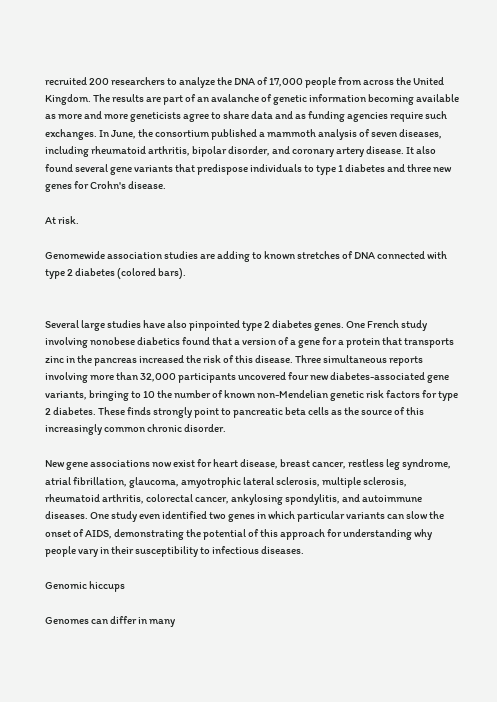recruited 200 researchers to analyze the DNA of 17,000 people from across the United Kingdom. The results are part of an avalanche of genetic information becoming available as more and more geneticists agree to share data and as funding agencies require such exchanges. In June, the consortium published a mammoth analysis of seven diseases, including rheumatoid arthritis, bipolar disorder, and coronary artery disease. It also found several gene variants that predispose individuals to type 1 diabetes and three new genes for Crohn's disease.

At risk.

Genomewide association studies are adding to known stretches of DNA connected with type 2 diabetes (colored bars).


Several large studies have also pinpointed type 2 diabetes genes. One French study involving nonobese diabetics found that a version of a gene for a protein that transports zinc in the pancreas increased the risk of this disease. Three simultaneous reports involving more than 32,000 participants uncovered four new diabetes-associated gene variants, bringing to 10 the number of known non-Mendelian genetic risk factors for type 2 diabetes. These finds strongly point to pancreatic beta cells as the source of this increasingly common chronic disorder.

New gene associations now exist for heart disease, breast cancer, restless leg syndrome, atrial fibrillation, glaucoma, amyotrophic lateral sclerosis, multiple sclerosis, rheumatoid arthritis, colorectal cancer, ankylosing spondylitis, and autoimmune diseases. One study even identified two genes in which particular variants can slow the onset of AIDS, demonstrating the potential of this approach for understanding why people vary in their susceptibility to infectious diseases.

Genomic hiccups

Genomes can differ in many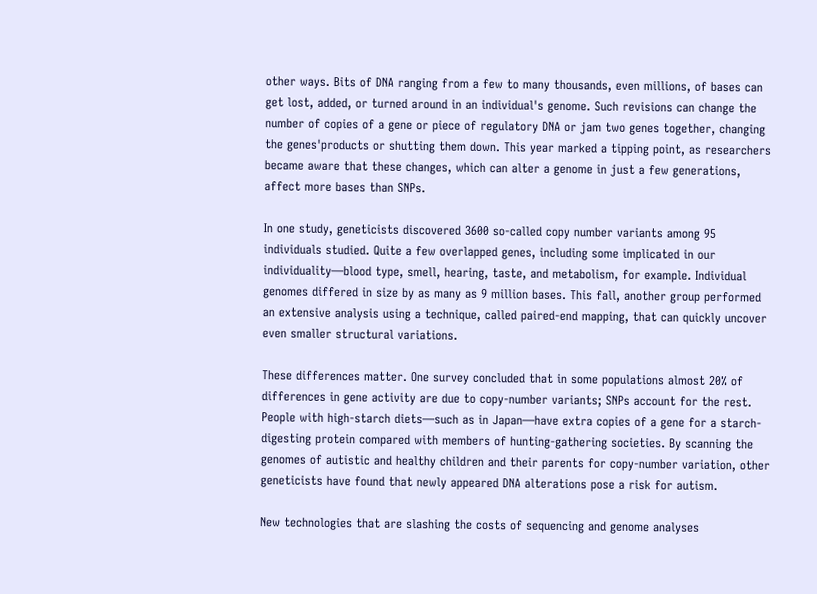other ways. Bits of DNA ranging from a few to many thousands, even millions, of bases can get lost, added, or turned around in an individual's genome. Such revisions can change the number of copies of a gene or piece of regulatory DNA or jam two genes together, changing the genes'products or shutting them down. This year marked a tipping point, as researchers became aware that these changes, which can alter a genome in just a few generations, affect more bases than SNPs.

In one study, geneticists discovered 3600 so-called copy number variants among 95 individuals studied. Quite a few overlapped genes, including some implicated in our individuality—blood type, smell, hearing, taste, and metabolism, for example. Individual genomes differed in size by as many as 9 million bases. This fall, another group performed an extensive analysis using a technique, called paired-end mapping, that can quickly uncover even smaller structural variations.

These differences matter. One survey concluded that in some populations almost 20% of differences in gene activity are due to copy-number variants; SNPs account for the rest. People with high-starch diets—such as in Japan—have extra copies of a gene for a starch-digesting protein compared with members of hunting-gathering societies. By scanning the genomes of autistic and healthy children and their parents for copy-number variation, other geneticists have found that newly appeared DNA alterations pose a risk for autism.

New technologies that are slashing the costs of sequencing and genome analyses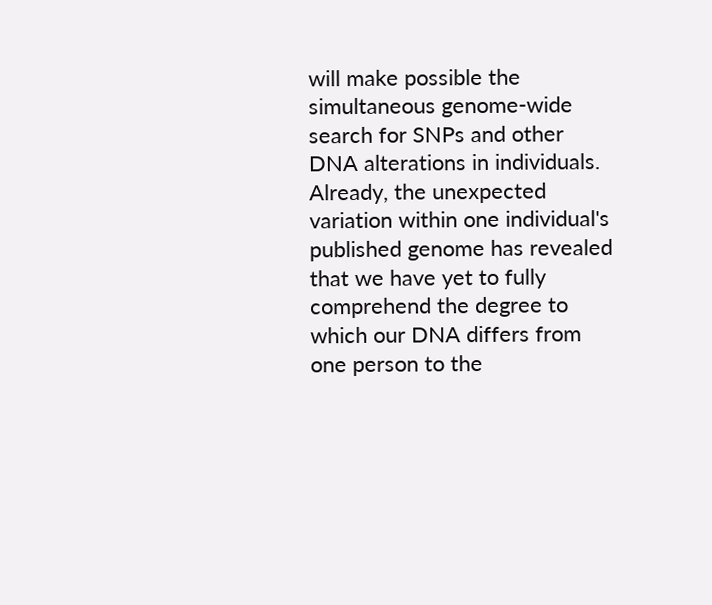will make possible the simultaneous genome-wide search for SNPs and other DNA alterations in individuals. Already, the unexpected variation within one individual's published genome has revealed that we have yet to fully comprehend the degree to which our DNA differs from one person to the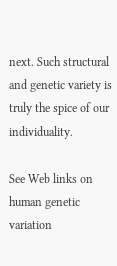next. Such structural and genetic variety is truly the spice of our individuality.

See Web links on human genetic variation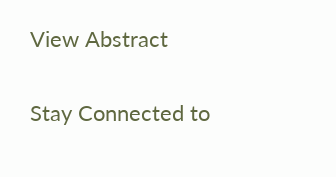View Abstract

Stay Connected to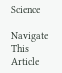Science

Navigate This Article